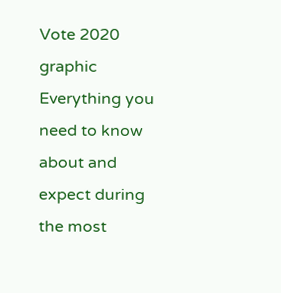Vote 2020 graphic
Everything you need to know about and expect during
the most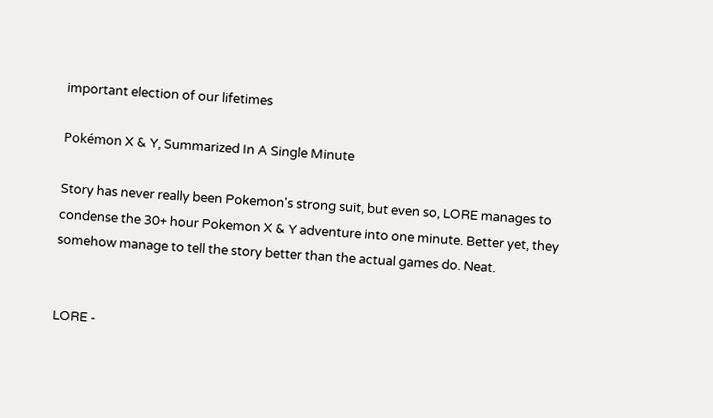important election of our lifetimes

Pokémon X & Y, Summarized In A Single Minute

Story has never really been Pokemon's strong suit, but even so, LORE manages to condense the 30+ hour Pokemon X & Y adventure into one minute. Better yet, they somehow manage to tell the story better than the actual games do. Neat.


LORE -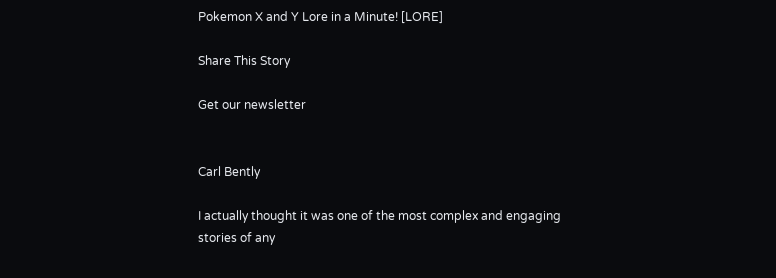Pokemon X and Y Lore in a Minute! [LORE]

Share This Story

Get our newsletter


Carl Bently

I actually thought it was one of the most complex and engaging stories of any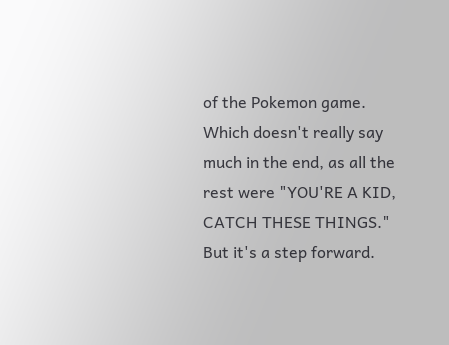of the Pokemon game. Which doesn't really say much in the end, as all the rest were "YOU'RE A KID, CATCH THESE THINGS." But it's a step forward.